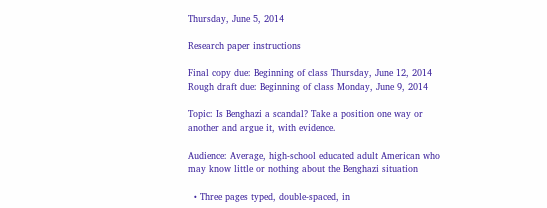Thursday, June 5, 2014

Research paper instructions

Final copy due: Beginning of class Thursday, June 12, 2014
Rough draft due: Beginning of class Monday, June 9, 2014

Topic: Is Benghazi a scandal? Take a position one way or another and argue it, with evidence.

Audience: Average, high-school educated adult American who may know little or nothing about the Benghazi situation

  • Three pages typed, double-spaced, in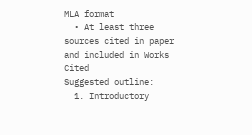MLA format
  • At least three sources cited in paper and included in Works Cited
Suggested outline:
  1. Introductory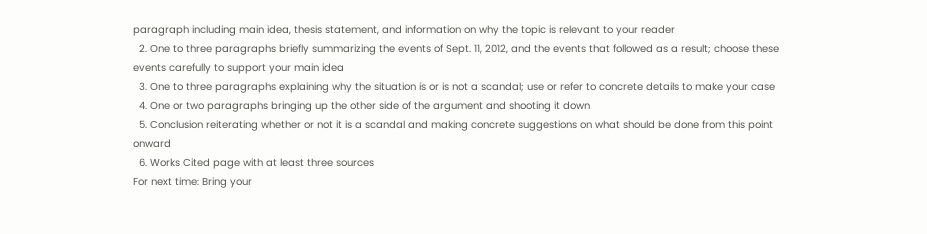paragraph including main idea, thesis statement, and information on why the topic is relevant to your reader
  2. One to three paragraphs briefly summarizing the events of Sept. 11, 2012, and the events that followed as a result; choose these events carefully to support your main idea
  3. One to three paragraphs explaining why the situation is or is not a scandal; use or refer to concrete details to make your case
  4. One or two paragraphs bringing up the other side of the argument and shooting it down
  5. Conclusion reiterating whether or not it is a scandal and making concrete suggestions on what should be done from this point onward
  6. Works Cited page with at least three sources
For next time: Bring your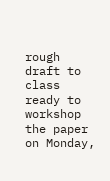rough draft to class ready to workshop the paper on Monday,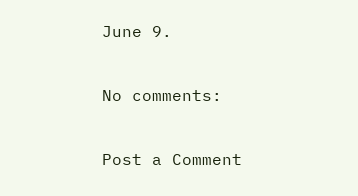June 9.

No comments:

Post a Comment